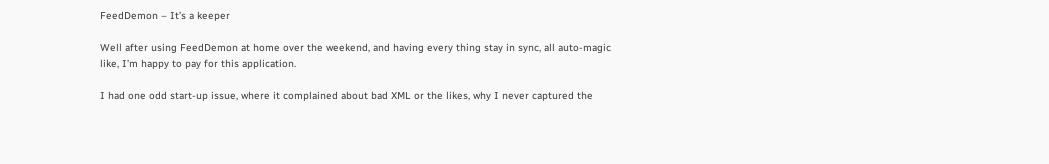FeedDemon – It’s a keeper

Well after using FeedDemon at home over the weekend, and having every thing stay in sync, all auto-magic like, I’m happy to pay for this application.

I had one odd start-up issue, where it complained about bad XML or the likes, why I never captured the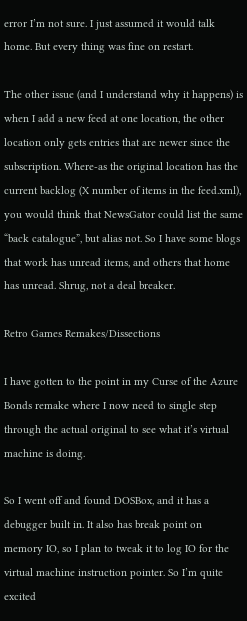error I’m not sure. I just assumed it would talk home. But every thing was fine on restart.

The other issue (and I understand why it happens) is when I add a new feed at one location, the other location only gets entries that are newer since the subscription. Where-as the original location has the current backlog (X number of items in the feed.xml), you would think that NewsGator could list the same “back catalogue”, but alias not. So I have some blogs that work has unread items, and others that home has unread. Shrug, not a deal breaker.

Retro Games Remakes/Dissections

I have gotten to the point in my Curse of the Azure Bonds remake where I now need to single step through the actual original to see what it’s virtual machine is doing.

So I went off and found DOSBox, and it has a debugger built in. It also has break point on memory IO, so I plan to tweak it to log IO for the virtual machine instruction pointer. So I’m quite excited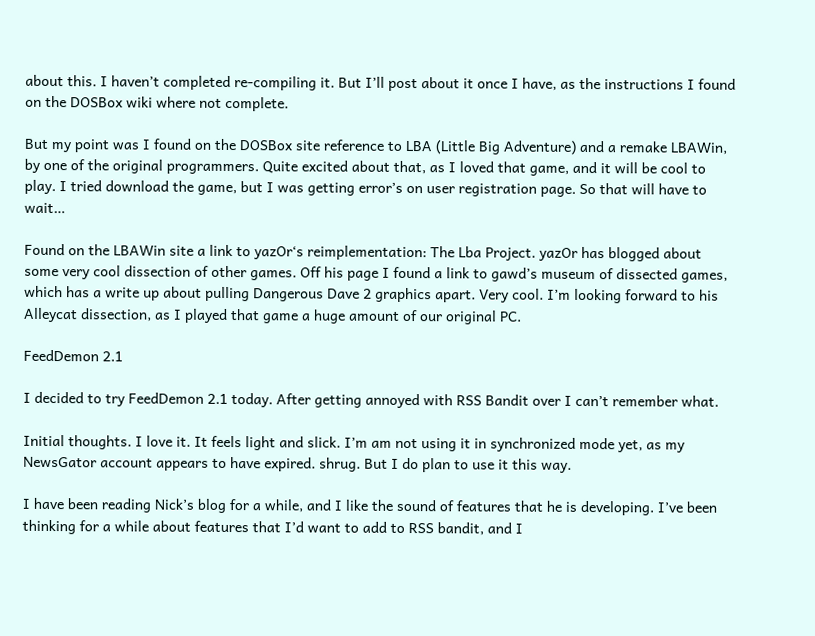about this. I haven’t completed re-compiling it. But I’ll post about it once I have, as the instructions I found on the DOSBox wiki where not complete.

But my point was I found on the DOSBox site reference to LBA (Little Big Adventure) and a remake LBAWin, by one of the original programmers. Quite excited about that, as I loved that game, and it will be cool to play. I tried download the game, but I was getting error’s on user registration page. So that will have to wait…

Found on the LBAWin site a link to yazOr‘s reimplementation: The Lba Project. yazOr has blogged about some very cool dissection of other games. Off his page I found a link to gawd’s museum of dissected games, which has a write up about pulling Dangerous Dave 2 graphics apart. Very cool. I’m looking forward to his Alleycat dissection, as I played that game a huge amount of our original PC.

FeedDemon 2.1

I decided to try FeedDemon 2.1 today. After getting annoyed with RSS Bandit over I can’t remember what.

Initial thoughts. I love it. It feels light and slick. I’m am not using it in synchronized mode yet, as my NewsGator account appears to have expired. shrug. But I do plan to use it this way.

I have been reading Nick’s blog for a while, and I like the sound of features that he is developing. I’ve been thinking for a while about features that I’d want to add to RSS bandit, and I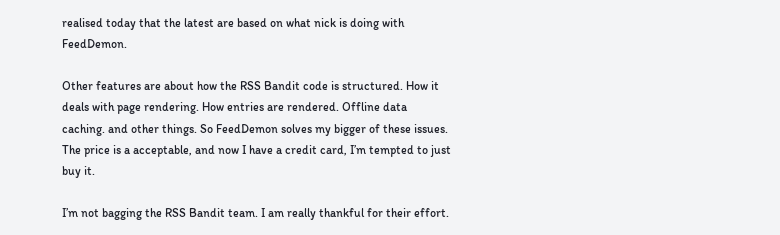realised today that the latest are based on what nick is doing with FeedDemon.

Other features are about how the RSS Bandit code is structured. How it deals with page rendering. How entries are rendered. Offline data caching. and other things. So FeedDemon solves my bigger of these issues. The price is a acceptable, and now I have a credit card, I’m tempted to just buy it.

I’m not bagging the RSS Bandit team. I am really thankful for their effort.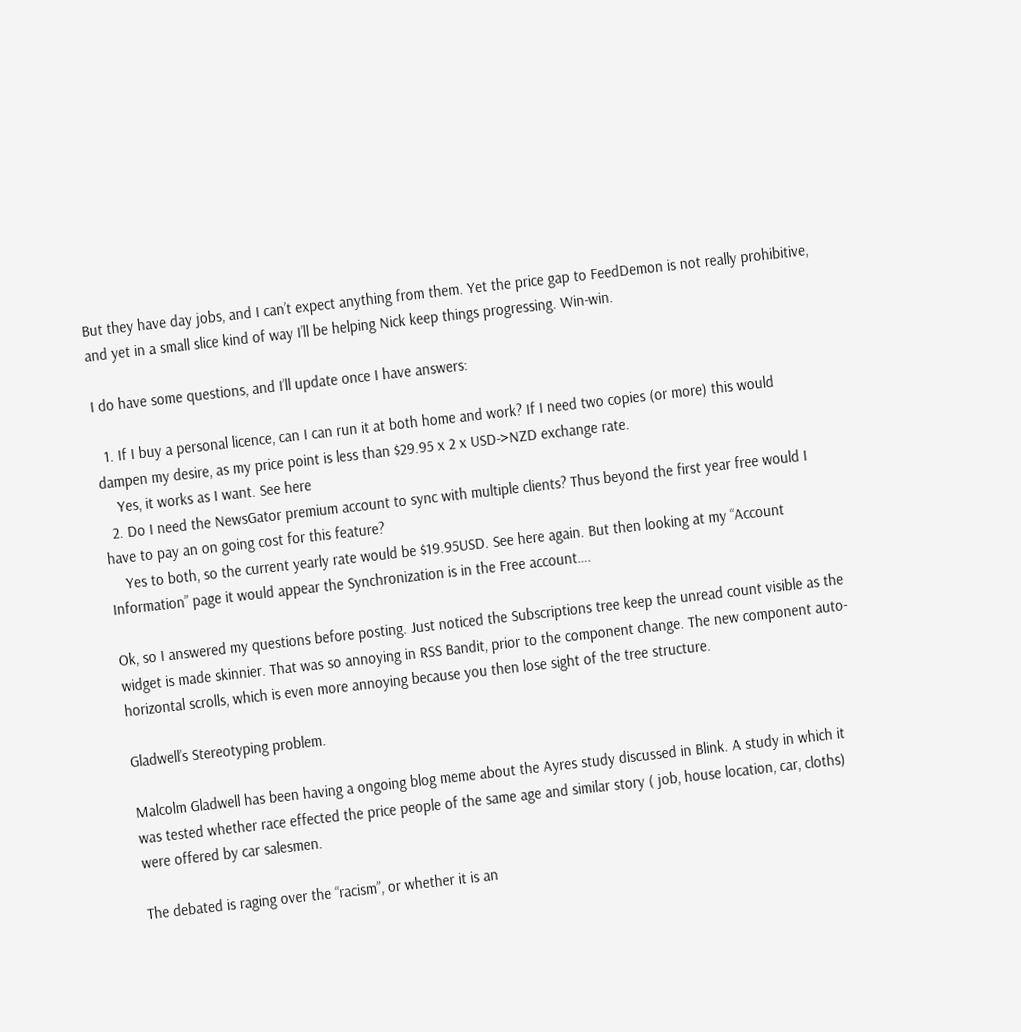But they have day jobs, and I can’t expect anything from them. Yet the price gap to FeedDemon is not really prohibitive, and yet in a small slice kind of way I’ll be helping Nick keep things progressing. Win-win.

I do have some questions, and I’ll update once I have answers:

  1. If I buy a personal licence, can I can run it at both home and work? If I need two copies (or more) this would dampen my desire, as my price point is less than $29.95 x 2 x USD->NZD exchange rate.
    Yes, it works as I want. See here
  2. Do I need the NewsGator premium account to sync with multiple clients? Thus beyond the first year free would I have to pay an on going cost for this feature?
    Yes to both, so the current yearly rate would be $19.95USD. See here again. But then looking at my “Account Information” page it would appear the Synchronization is in the Free account….

Ok, so I answered my questions before posting. Just noticed the Subscriptions tree keep the unread count visible as the widget is made skinnier. That was so annoying in RSS Bandit, prior to the component change. The new component auto-horizontal scrolls, which is even more annoying because you then lose sight of the tree structure.

Gladwell’s Stereotyping problem.

Malcolm Gladwell has been having a ongoing blog meme about the Ayres study discussed in Blink. A study in which it was tested whether race effected the price people of the same age and similar story ( job, house location, car, cloths) were offered by car salesmen.

The debated is raging over the “racism”, or whether it is an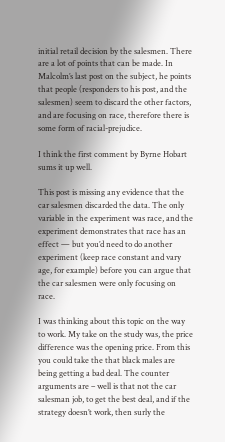initial retail decision by the salesmen. There are a lot of points that can be made. In Malcolm’s last post on the subject, he points that people (responders to his post, and the salesmen) seem to discard the other factors, and are focusing on race, therefore there is some form of racial-prejudice.

I think the first comment by Byrne Hobart sums it up well.

This post is missing any evidence that the car salesmen discarded the data. The only variable in the experiment was race, and the experiment demonstrates that race has an effect — but you’d need to do another experiment (keep race constant and vary age, for example) before you can argue that the car salesmen were only focusing on race.

I was thinking about this topic on the way to work. My take on the study was, the price difference was the opening price. From this you could take the that black males are being getting a bad deal. The counter arguments are – well is that not the car salesman job, to get the best deal, and if the strategy doesn’t work, then surly the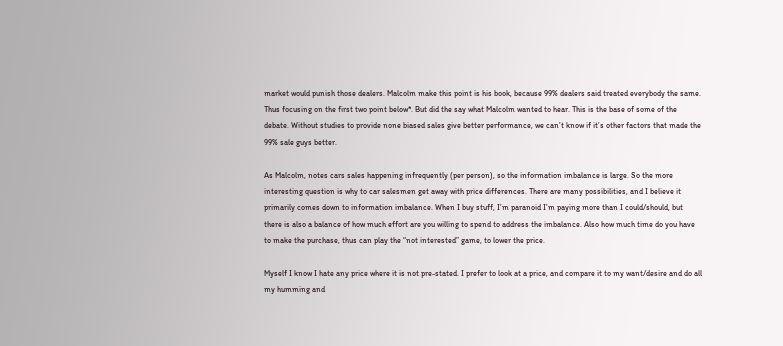market would punish those dealers. Malcolm make this point is his book, because 99% dealers said treated everybody the same. Thus focusing on the first two point below*. But did the say what Malcolm wanted to hear. This is the base of some of the debate. Without studies to provide none biased sales give better performance, we can’t know if it’s other factors that made the 99% sale guys better.

As Malcolm, notes cars sales happening infrequently (per person), so the information imbalance is large. So the more interesting question is why to car salesmen get away with price differences. There are many possibilities, and I believe it primarily comes down to information imbalance. When I buy stuff, I’m paranoid I’m paying more than I could/should, but there is also a balance of how much effort are you willing to spend to address the imbalance. Also how much time do you have to make the purchase, thus can play the “not interested” game, to lower the price.

Myself I know I hate any price where it is not pre-stated. I prefer to look at a price, and compare it to my want/desire and do all my humming and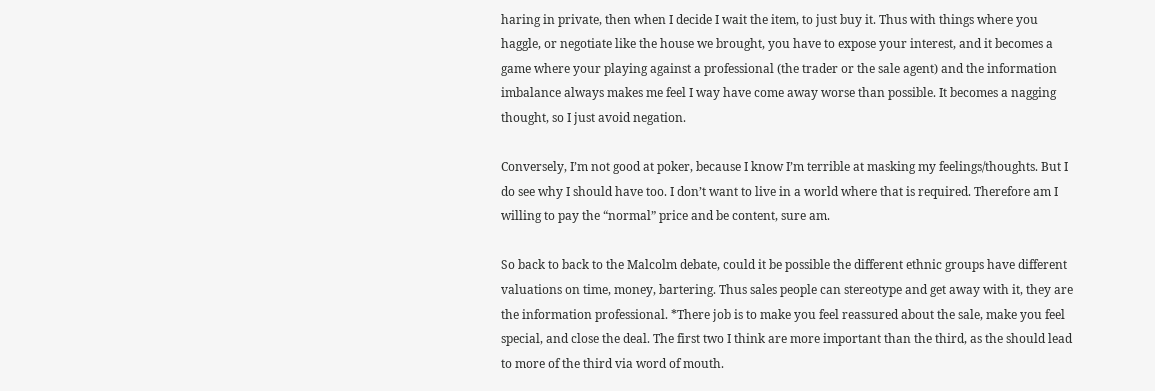haring in private, then when I decide I wait the item, to just buy it. Thus with things where you haggle, or negotiate like the house we brought, you have to expose your interest, and it becomes a game where your playing against a professional (the trader or the sale agent) and the information imbalance always makes me feel I way have come away worse than possible. It becomes a nagging thought, so I just avoid negation.

Conversely, I’m not good at poker, because I know I’m terrible at masking my feelings/thoughts. But I do see why I should have too. I don’t want to live in a world where that is required. Therefore am I willing to pay the “normal” price and be content, sure am.

So back to back to the Malcolm debate, could it be possible the different ethnic groups have different valuations on time, money, bartering. Thus sales people can stereotype and get away with it, they are the information professional. *There job is to make you feel reassured about the sale, make you feel special, and close the deal. The first two I think are more important than the third, as the should lead to more of the third via word of mouth.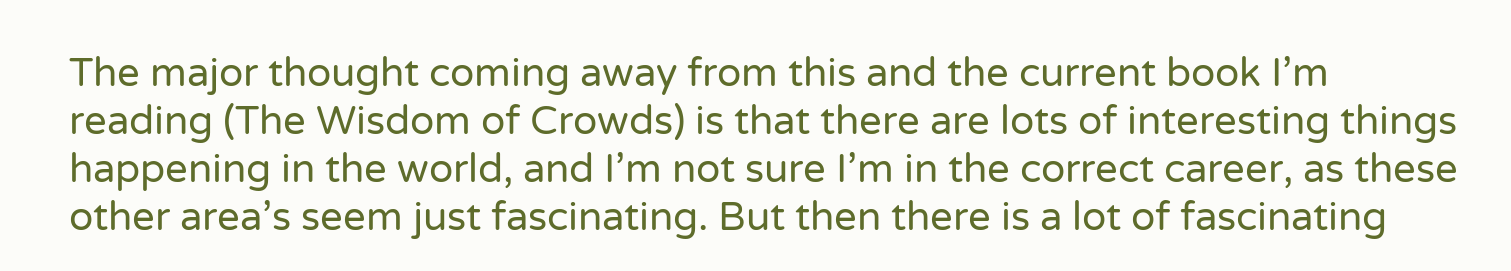The major thought coming away from this and the current book I’m reading (The Wisdom of Crowds) is that there are lots of interesting things happening in the world, and I’m not sure I’m in the correct career, as these other area’s seem just fascinating. But then there is a lot of fascinating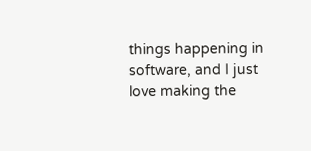things happening in software, and I just love making the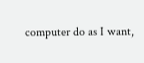computer do as I want,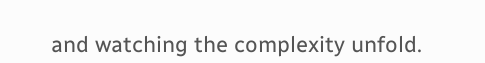and watching the complexity unfold.